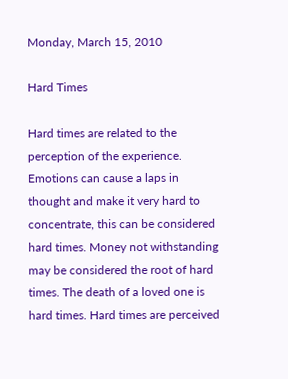Monday, March 15, 2010

Hard Times

Hard times are related to the perception of the experience. Emotions can cause a laps in thought and make it very hard to concentrate, this can be considered hard times. Money not withstanding may be considered the root of hard times. The death of a loved one is hard times. Hard times are perceived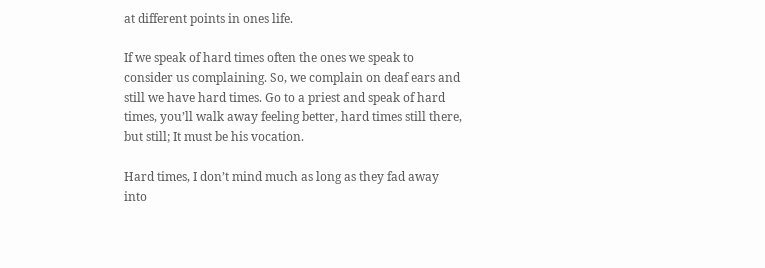at different points in ones life.

If we speak of hard times often the ones we speak to consider us complaining. So, we complain on deaf ears and still we have hard times. Go to a priest and speak of hard times, you’ll walk away feeling better, hard times still there, but still; It must be his vocation.

Hard times, I don’t mind much as long as they fad away into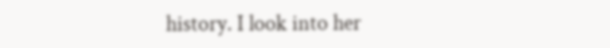history. I look into her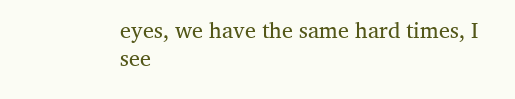eyes, we have the same hard times, I see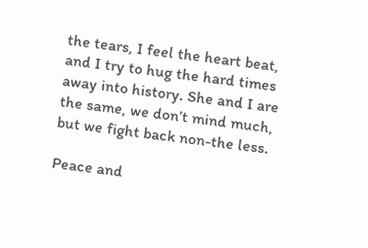the tears, I feel the heart beat, and I try to hug the hard times away into history. She and I are the same, we don’t mind much, but we fight back non-the less.

Peace and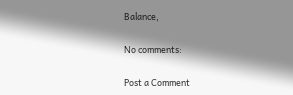Balance,

No comments:

Post a Comment